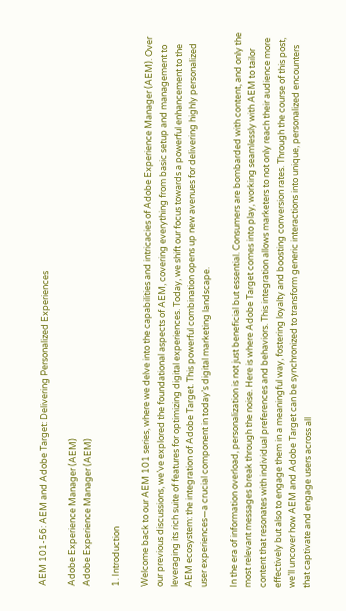AEM 101-56: AEM and Adobe Target: Delivering Personalized Experiences

Adobe Experience Manager (AEM)
Adobe Experience Manager (AEM)

1. Introduction

Welcome back to our AEM 101 series, where we delve into the capabilities and intricacies of Adobe Experience Manager (AEM). Over our previous discussions, we’ve explored the foundational aspects of AEM, covering everything from basic setup and management to leveraging its rich suite of features for optimizing digital experiences. Today, we shift our focus towards a powerful enhancement to the AEM ecosystem: the integration of Adobe Target. This powerful combination opens up new avenues for delivering highly personalized user experiences—a crucial component in today’s digital marketing landscape.

In the era of information overload, personalization is not just beneficial but essential. Consumers are bombarded with content, and only the most relevant messages break through the noise. Here is where Adobe Target comes into play, working seamlessly with AEM to tailor content that resonates with individual preferences and behaviors. This integration allows marketers to not only reach their audience more effectively but also to engage them in a meaningful way, fostering loyalty and boosting conversion rates. Through the course of this post, we’ll uncover how AEM and Adobe Target can be synchronized to transform generic interactions into unique, personalized encounters that captivate and engage users across all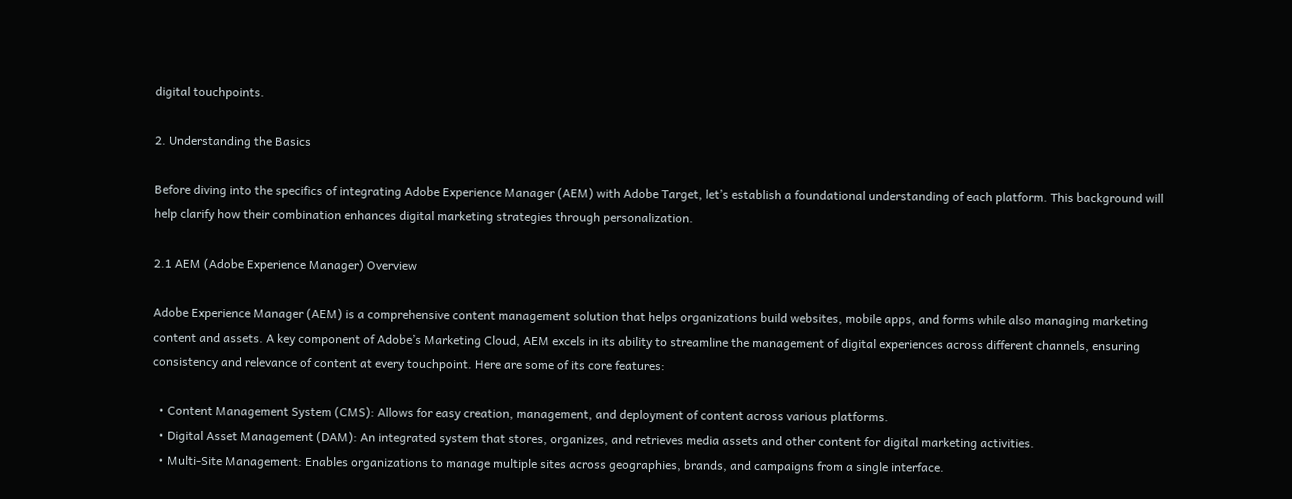digital touchpoints.

2. Understanding the Basics

Before diving into the specifics of integrating Adobe Experience Manager (AEM) with Adobe Target, let’s establish a foundational understanding of each platform. This background will help clarify how their combination enhances digital marketing strategies through personalization.

2.1 AEM (Adobe Experience Manager) Overview

Adobe Experience Manager (AEM) is a comprehensive content management solution that helps organizations build websites, mobile apps, and forms while also managing marketing content and assets. A key component of Adobe’s Marketing Cloud, AEM excels in its ability to streamline the management of digital experiences across different channels, ensuring consistency and relevance of content at every touchpoint. Here are some of its core features:

  • Content Management System (CMS): Allows for easy creation, management, and deployment of content across various platforms.
  • Digital Asset Management (DAM): An integrated system that stores, organizes, and retrieves media assets and other content for digital marketing activities.
  • Multi-Site Management: Enables organizations to manage multiple sites across geographies, brands, and campaigns from a single interface.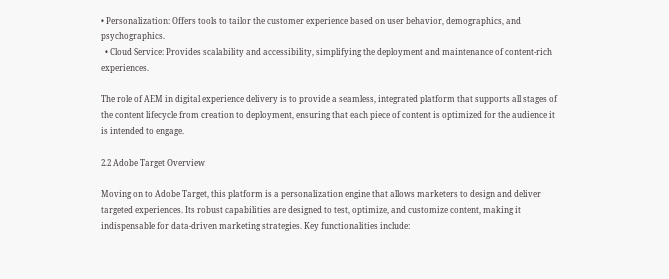• Personalization: Offers tools to tailor the customer experience based on user behavior, demographics, and psychographics.
  • Cloud Service: Provides scalability and accessibility, simplifying the deployment and maintenance of content-rich experiences.

The role of AEM in digital experience delivery is to provide a seamless, integrated platform that supports all stages of the content lifecycle from creation to deployment, ensuring that each piece of content is optimized for the audience it is intended to engage.

2.2 Adobe Target Overview

Moving on to Adobe Target, this platform is a personalization engine that allows marketers to design and deliver targeted experiences. Its robust capabilities are designed to test, optimize, and customize content, making it indispensable for data-driven marketing strategies. Key functionalities include: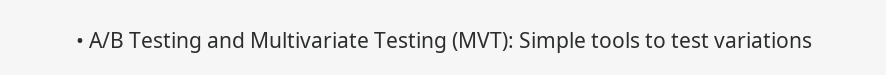• A/B Testing and Multivariate Testing (MVT): Simple tools to test variations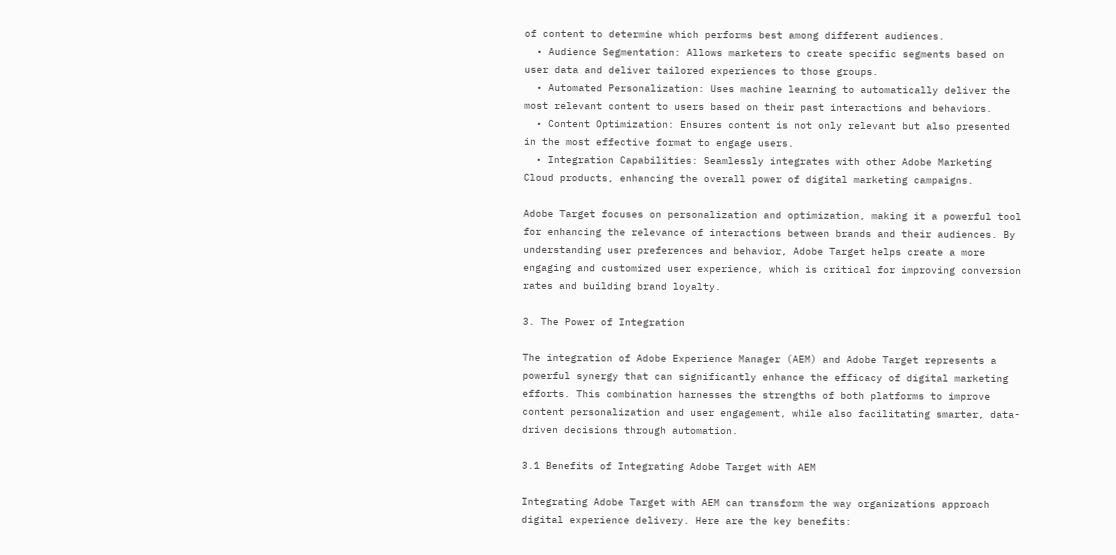of content to determine which performs best among different audiences.
  • Audience Segmentation: Allows marketers to create specific segments based on user data and deliver tailored experiences to those groups.
  • Automated Personalization: Uses machine learning to automatically deliver the most relevant content to users based on their past interactions and behaviors.
  • Content Optimization: Ensures content is not only relevant but also presented in the most effective format to engage users.
  • Integration Capabilities: Seamlessly integrates with other Adobe Marketing Cloud products, enhancing the overall power of digital marketing campaigns.

Adobe Target focuses on personalization and optimization, making it a powerful tool for enhancing the relevance of interactions between brands and their audiences. By understanding user preferences and behavior, Adobe Target helps create a more engaging and customized user experience, which is critical for improving conversion rates and building brand loyalty.

3. The Power of Integration

The integration of Adobe Experience Manager (AEM) and Adobe Target represents a powerful synergy that can significantly enhance the efficacy of digital marketing efforts. This combination harnesses the strengths of both platforms to improve content personalization and user engagement, while also facilitating smarter, data-driven decisions through automation.

3.1 Benefits of Integrating Adobe Target with AEM

Integrating Adobe Target with AEM can transform the way organizations approach digital experience delivery. Here are the key benefits: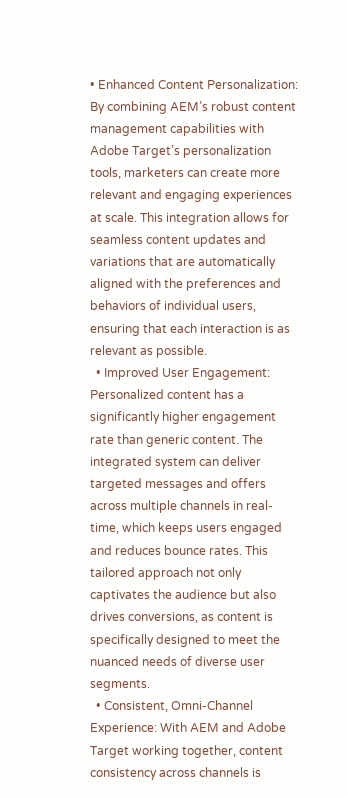• Enhanced Content Personalization: By combining AEM’s robust content management capabilities with Adobe Target’s personalization tools, marketers can create more relevant and engaging experiences at scale. This integration allows for seamless content updates and variations that are automatically aligned with the preferences and behaviors of individual users, ensuring that each interaction is as relevant as possible.
  • Improved User Engagement: Personalized content has a significantly higher engagement rate than generic content. The integrated system can deliver targeted messages and offers across multiple channels in real-time, which keeps users engaged and reduces bounce rates. This tailored approach not only captivates the audience but also drives conversions, as content is specifically designed to meet the nuanced needs of diverse user segments.
  • Consistent, Omni-Channel Experience: With AEM and Adobe Target working together, content consistency across channels is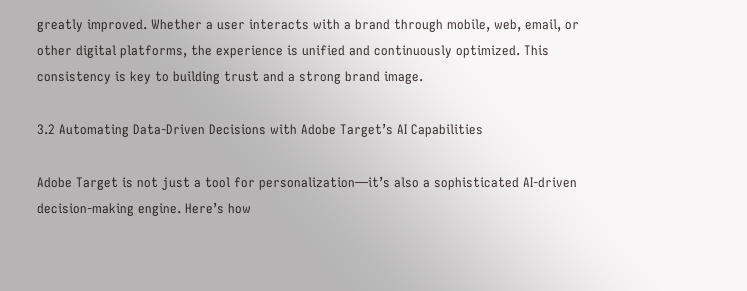greatly improved. Whether a user interacts with a brand through mobile, web, email, or other digital platforms, the experience is unified and continuously optimized. This consistency is key to building trust and a strong brand image.

3.2 Automating Data-Driven Decisions with Adobe Target’s AI Capabilities

Adobe Target is not just a tool for personalization—it’s also a sophisticated AI-driven decision-making engine. Here’s how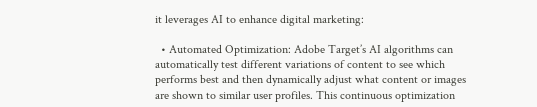it leverages AI to enhance digital marketing:

  • Automated Optimization: Adobe Target’s AI algorithms can automatically test different variations of content to see which performs best and then dynamically adjust what content or images are shown to similar user profiles. This continuous optimization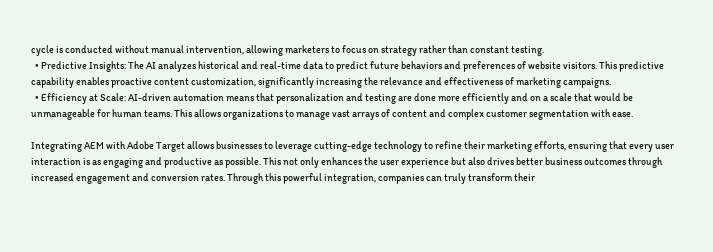cycle is conducted without manual intervention, allowing marketers to focus on strategy rather than constant testing.
  • Predictive Insights: The AI analyzes historical and real-time data to predict future behaviors and preferences of website visitors. This predictive capability enables proactive content customization, significantly increasing the relevance and effectiveness of marketing campaigns.
  • Efficiency at Scale: AI-driven automation means that personalization and testing are done more efficiently and on a scale that would be unmanageable for human teams. This allows organizations to manage vast arrays of content and complex customer segmentation with ease.

Integrating AEM with Adobe Target allows businesses to leverage cutting-edge technology to refine their marketing efforts, ensuring that every user interaction is as engaging and productive as possible. This not only enhances the user experience but also drives better business outcomes through increased engagement and conversion rates. Through this powerful integration, companies can truly transform their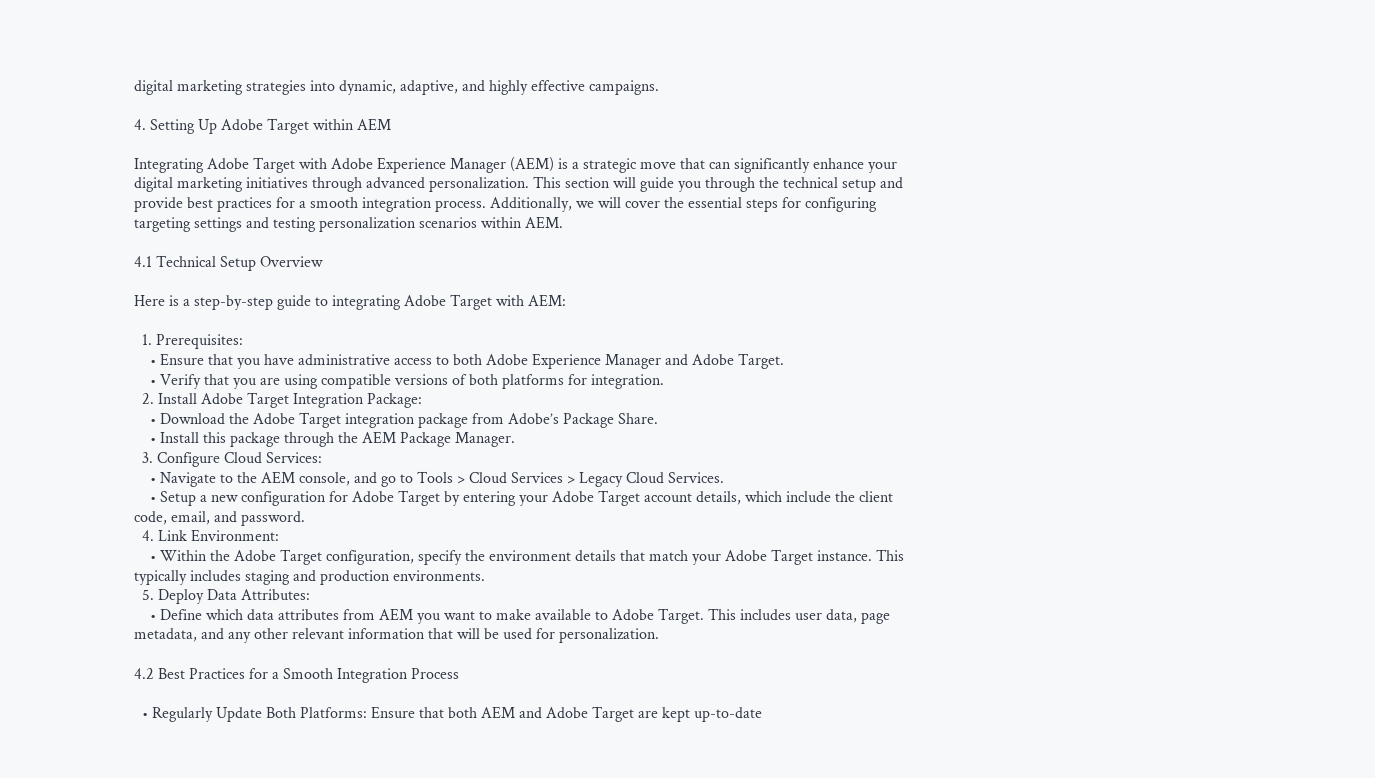digital marketing strategies into dynamic, adaptive, and highly effective campaigns.

4. Setting Up Adobe Target within AEM

Integrating Adobe Target with Adobe Experience Manager (AEM) is a strategic move that can significantly enhance your digital marketing initiatives through advanced personalization. This section will guide you through the technical setup and provide best practices for a smooth integration process. Additionally, we will cover the essential steps for configuring targeting settings and testing personalization scenarios within AEM.

4.1 Technical Setup Overview

Here is a step-by-step guide to integrating Adobe Target with AEM:

  1. Prerequisites:
    • Ensure that you have administrative access to both Adobe Experience Manager and Adobe Target.
    • Verify that you are using compatible versions of both platforms for integration.
  2. Install Adobe Target Integration Package:
    • Download the Adobe Target integration package from Adobe’s Package Share.
    • Install this package through the AEM Package Manager.
  3. Configure Cloud Services:
    • Navigate to the AEM console, and go to Tools > Cloud Services > Legacy Cloud Services.
    • Setup a new configuration for Adobe Target by entering your Adobe Target account details, which include the client code, email, and password.
  4. Link Environment:
    • Within the Adobe Target configuration, specify the environment details that match your Adobe Target instance. This typically includes staging and production environments.
  5. Deploy Data Attributes:
    • Define which data attributes from AEM you want to make available to Adobe Target. This includes user data, page metadata, and any other relevant information that will be used for personalization.

4.2 Best Practices for a Smooth Integration Process

  • Regularly Update Both Platforms: Ensure that both AEM and Adobe Target are kept up-to-date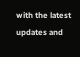with the latest updates and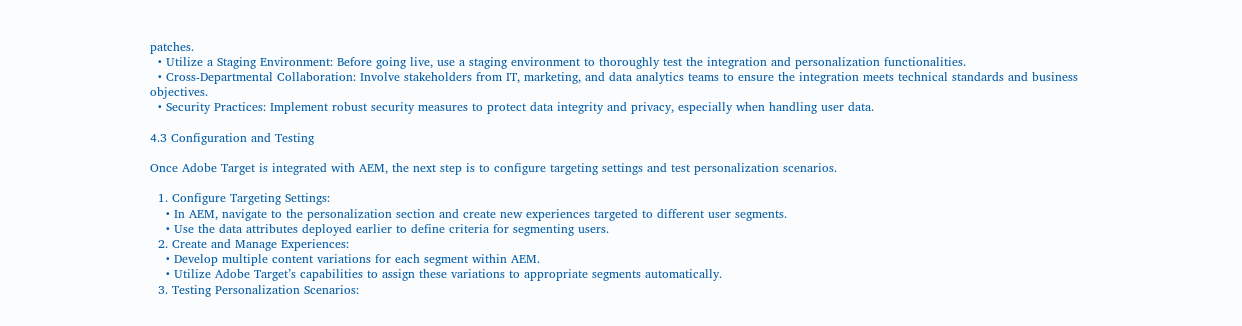patches.
  • Utilize a Staging Environment: Before going live, use a staging environment to thoroughly test the integration and personalization functionalities.
  • Cross-Departmental Collaboration: Involve stakeholders from IT, marketing, and data analytics teams to ensure the integration meets technical standards and business objectives.
  • Security Practices: Implement robust security measures to protect data integrity and privacy, especially when handling user data.

4.3 Configuration and Testing

Once Adobe Target is integrated with AEM, the next step is to configure targeting settings and test personalization scenarios.

  1. Configure Targeting Settings:
    • In AEM, navigate to the personalization section and create new experiences targeted to different user segments.
    • Use the data attributes deployed earlier to define criteria for segmenting users.
  2. Create and Manage Experiences:
    • Develop multiple content variations for each segment within AEM.
    • Utilize Adobe Target’s capabilities to assign these variations to appropriate segments automatically.
  3. Testing Personalization Scenarios: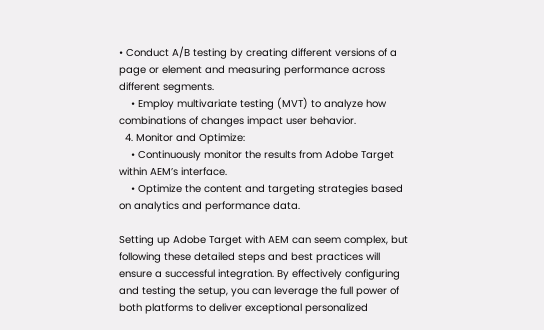• Conduct A/B testing by creating different versions of a page or element and measuring performance across different segments.
    • Employ multivariate testing (MVT) to analyze how combinations of changes impact user behavior.
  4. Monitor and Optimize:
    • Continuously monitor the results from Adobe Target within AEM’s interface.
    • Optimize the content and targeting strategies based on analytics and performance data.

Setting up Adobe Target with AEM can seem complex, but following these detailed steps and best practices will ensure a successful integration. By effectively configuring and testing the setup, you can leverage the full power of both platforms to deliver exceptional personalized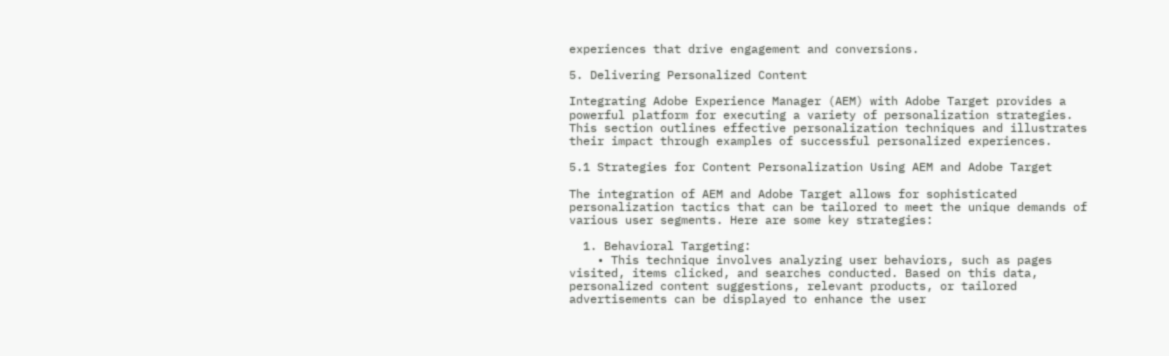experiences that drive engagement and conversions.

5. Delivering Personalized Content

Integrating Adobe Experience Manager (AEM) with Adobe Target provides a powerful platform for executing a variety of personalization strategies. This section outlines effective personalization techniques and illustrates their impact through examples of successful personalized experiences.

5.1 Strategies for Content Personalization Using AEM and Adobe Target

The integration of AEM and Adobe Target allows for sophisticated personalization tactics that can be tailored to meet the unique demands of various user segments. Here are some key strategies:

  1. Behavioral Targeting:
    • This technique involves analyzing user behaviors, such as pages visited, items clicked, and searches conducted. Based on this data, personalized content suggestions, relevant products, or tailored advertisements can be displayed to enhance the user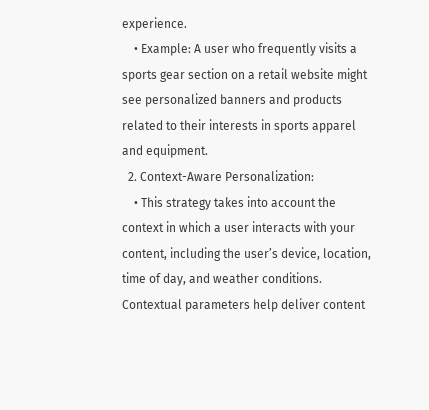experience.
    • Example: A user who frequently visits a sports gear section on a retail website might see personalized banners and products related to their interests in sports apparel and equipment.
  2. Context-Aware Personalization:
    • This strategy takes into account the context in which a user interacts with your content, including the user’s device, location, time of day, and weather conditions. Contextual parameters help deliver content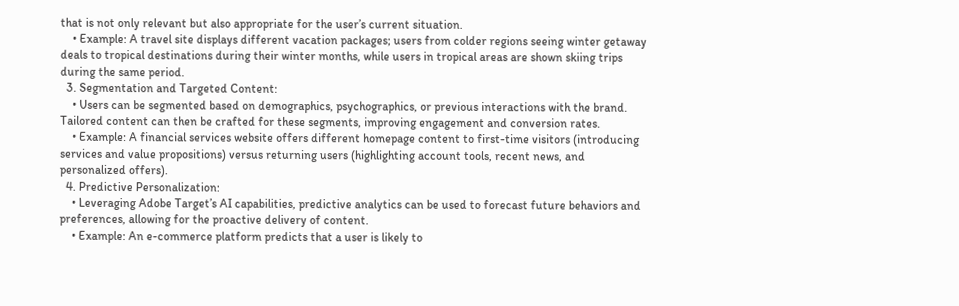that is not only relevant but also appropriate for the user’s current situation.
    • Example: A travel site displays different vacation packages; users from colder regions seeing winter getaway deals to tropical destinations during their winter months, while users in tropical areas are shown skiing trips during the same period.
  3. Segmentation and Targeted Content:
    • Users can be segmented based on demographics, psychographics, or previous interactions with the brand. Tailored content can then be crafted for these segments, improving engagement and conversion rates.
    • Example: A financial services website offers different homepage content to first-time visitors (introducing services and value propositions) versus returning users (highlighting account tools, recent news, and personalized offers).
  4. Predictive Personalization:
    • Leveraging Adobe Target’s AI capabilities, predictive analytics can be used to forecast future behaviors and preferences, allowing for the proactive delivery of content.
    • Example: An e-commerce platform predicts that a user is likely to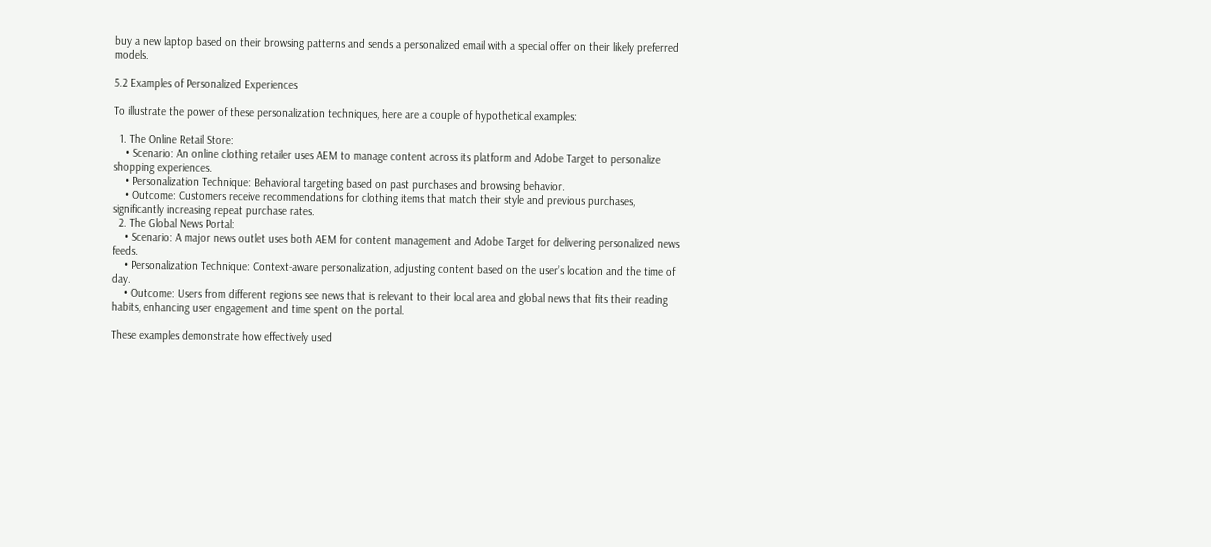buy a new laptop based on their browsing patterns and sends a personalized email with a special offer on their likely preferred models.

5.2 Examples of Personalized Experiences

To illustrate the power of these personalization techniques, here are a couple of hypothetical examples:

  1. The Online Retail Store:
    • Scenario: An online clothing retailer uses AEM to manage content across its platform and Adobe Target to personalize shopping experiences.
    • Personalization Technique: Behavioral targeting based on past purchases and browsing behavior.
    • Outcome: Customers receive recommendations for clothing items that match their style and previous purchases, significantly increasing repeat purchase rates.
  2. The Global News Portal:
    • Scenario: A major news outlet uses both AEM for content management and Adobe Target for delivering personalized news feeds.
    • Personalization Technique: Context-aware personalization, adjusting content based on the user’s location and the time of day.
    • Outcome: Users from different regions see news that is relevant to their local area and global news that fits their reading habits, enhancing user engagement and time spent on the portal.

These examples demonstrate how effectively used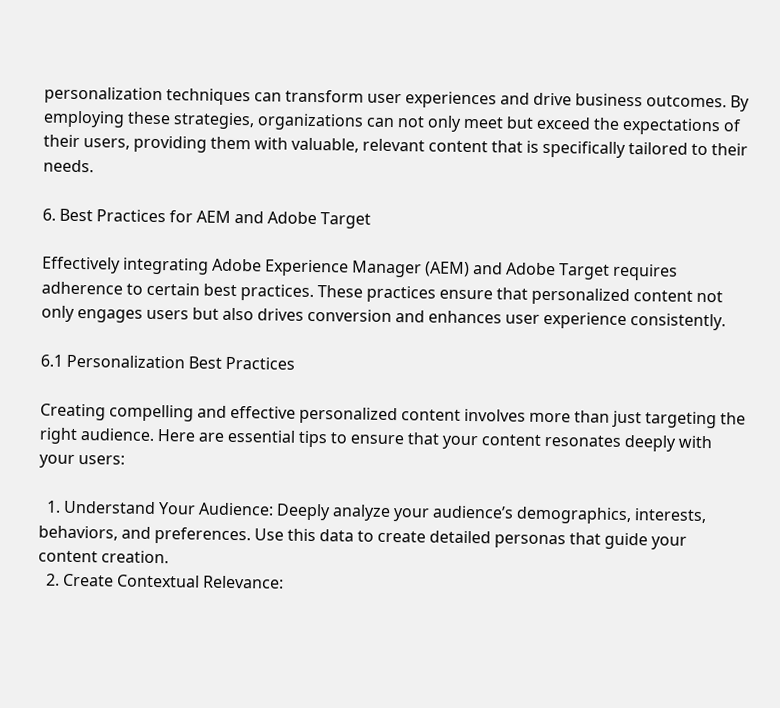personalization techniques can transform user experiences and drive business outcomes. By employing these strategies, organizations can not only meet but exceed the expectations of their users, providing them with valuable, relevant content that is specifically tailored to their needs.

6. Best Practices for AEM and Adobe Target

Effectively integrating Adobe Experience Manager (AEM) and Adobe Target requires adherence to certain best practices. These practices ensure that personalized content not only engages users but also drives conversion and enhances user experience consistently.

6.1 Personalization Best Practices

Creating compelling and effective personalized content involves more than just targeting the right audience. Here are essential tips to ensure that your content resonates deeply with your users:

  1. Understand Your Audience: Deeply analyze your audience’s demographics, interests, behaviors, and preferences. Use this data to create detailed personas that guide your content creation.
  2. Create Contextual Relevance: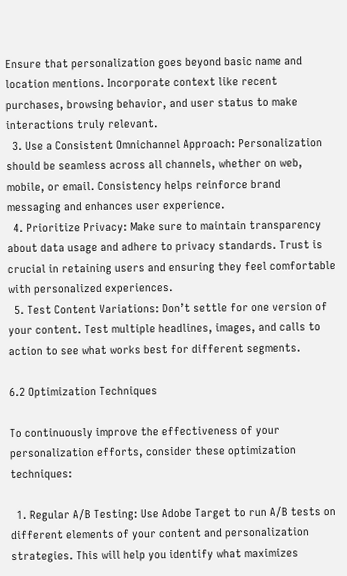Ensure that personalization goes beyond basic name and location mentions. Incorporate context like recent purchases, browsing behavior, and user status to make interactions truly relevant.
  3. Use a Consistent Omnichannel Approach: Personalization should be seamless across all channels, whether on web, mobile, or email. Consistency helps reinforce brand messaging and enhances user experience.
  4. Prioritize Privacy: Make sure to maintain transparency about data usage and adhere to privacy standards. Trust is crucial in retaining users and ensuring they feel comfortable with personalized experiences.
  5. Test Content Variations: Don’t settle for one version of your content. Test multiple headlines, images, and calls to action to see what works best for different segments.

6.2 Optimization Techniques

To continuously improve the effectiveness of your personalization efforts, consider these optimization techniques:

  1. Regular A/B Testing: Use Adobe Target to run A/B tests on different elements of your content and personalization strategies. This will help you identify what maximizes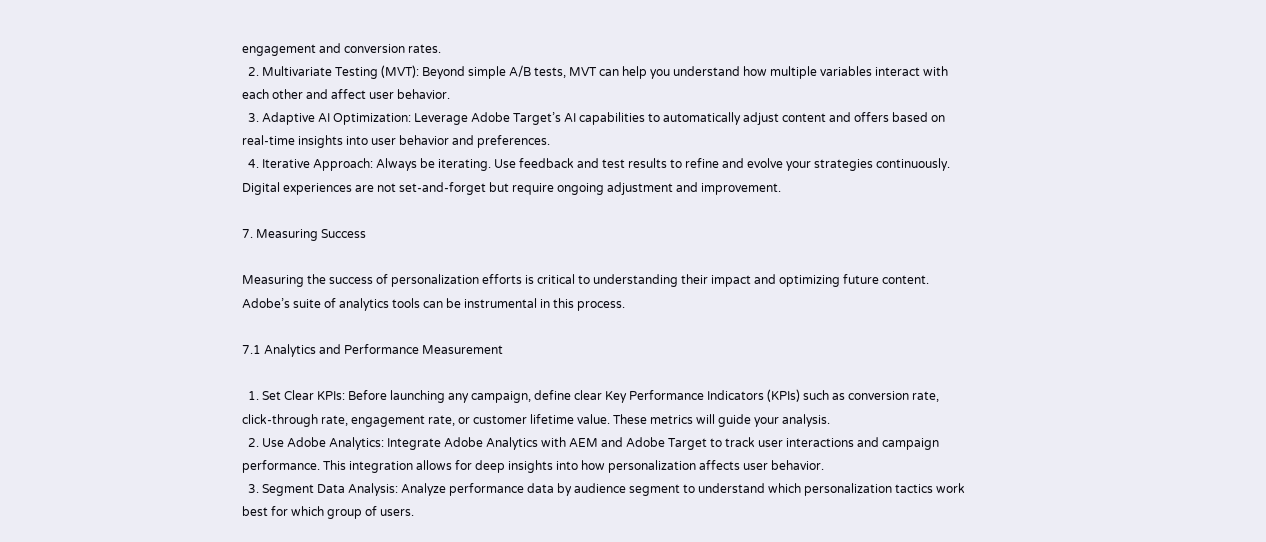engagement and conversion rates.
  2. Multivariate Testing (MVT): Beyond simple A/B tests, MVT can help you understand how multiple variables interact with each other and affect user behavior.
  3. Adaptive AI Optimization: Leverage Adobe Target’s AI capabilities to automatically adjust content and offers based on real-time insights into user behavior and preferences.
  4. Iterative Approach: Always be iterating. Use feedback and test results to refine and evolve your strategies continuously. Digital experiences are not set-and-forget but require ongoing adjustment and improvement.

7. Measuring Success

Measuring the success of personalization efforts is critical to understanding their impact and optimizing future content. Adobe’s suite of analytics tools can be instrumental in this process.

7.1 Analytics and Performance Measurement

  1. Set Clear KPIs: Before launching any campaign, define clear Key Performance Indicators (KPIs) such as conversion rate, click-through rate, engagement rate, or customer lifetime value. These metrics will guide your analysis.
  2. Use Adobe Analytics: Integrate Adobe Analytics with AEM and Adobe Target to track user interactions and campaign performance. This integration allows for deep insights into how personalization affects user behavior.
  3. Segment Data Analysis: Analyze performance data by audience segment to understand which personalization tactics work best for which group of users.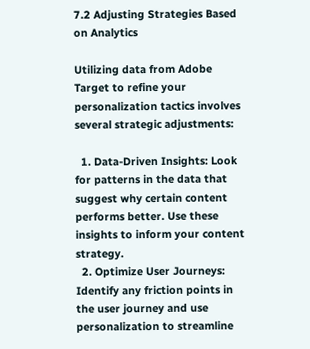7.2 Adjusting Strategies Based on Analytics

Utilizing data from Adobe Target to refine your personalization tactics involves several strategic adjustments:

  1. Data-Driven Insights: Look for patterns in the data that suggest why certain content performs better. Use these insights to inform your content strategy.
  2. Optimize User Journeys: Identify any friction points in the user journey and use personalization to streamline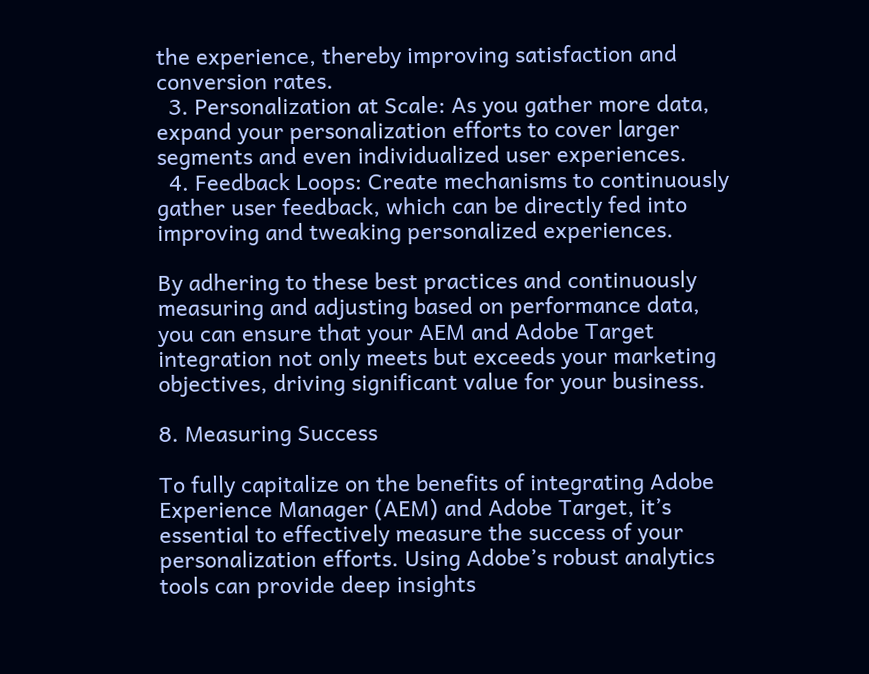the experience, thereby improving satisfaction and conversion rates.
  3. Personalization at Scale: As you gather more data, expand your personalization efforts to cover larger segments and even individualized user experiences.
  4. Feedback Loops: Create mechanisms to continuously gather user feedback, which can be directly fed into improving and tweaking personalized experiences.

By adhering to these best practices and continuously measuring and adjusting based on performance data, you can ensure that your AEM and Adobe Target integration not only meets but exceeds your marketing objectives, driving significant value for your business.

8. Measuring Success

To fully capitalize on the benefits of integrating Adobe Experience Manager (AEM) and Adobe Target, it’s essential to effectively measure the success of your personalization efforts. Using Adobe’s robust analytics tools can provide deep insights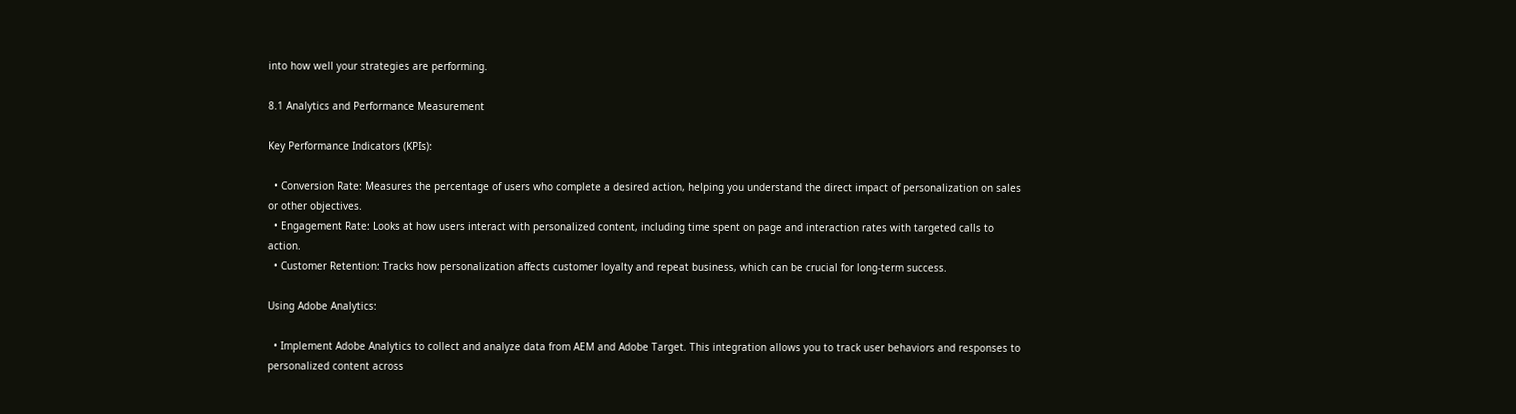into how well your strategies are performing.

8.1 Analytics and Performance Measurement

Key Performance Indicators (KPIs):

  • Conversion Rate: Measures the percentage of users who complete a desired action, helping you understand the direct impact of personalization on sales or other objectives.
  • Engagement Rate: Looks at how users interact with personalized content, including time spent on page and interaction rates with targeted calls to action.
  • Customer Retention: Tracks how personalization affects customer loyalty and repeat business, which can be crucial for long-term success.

Using Adobe Analytics:

  • Implement Adobe Analytics to collect and analyze data from AEM and Adobe Target. This integration allows you to track user behaviors and responses to personalized content across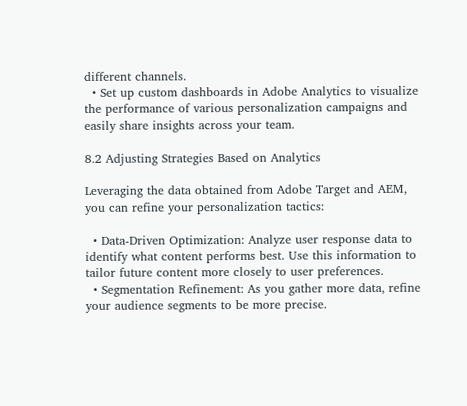different channels.
  • Set up custom dashboards in Adobe Analytics to visualize the performance of various personalization campaigns and easily share insights across your team.

8.2 Adjusting Strategies Based on Analytics

Leveraging the data obtained from Adobe Target and AEM, you can refine your personalization tactics:

  • Data-Driven Optimization: Analyze user response data to identify what content performs best. Use this information to tailor future content more closely to user preferences.
  • Segmentation Refinement: As you gather more data, refine your audience segments to be more precise.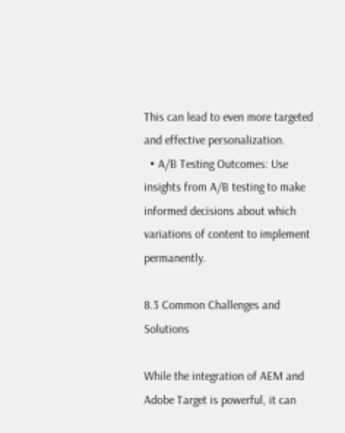This can lead to even more targeted and effective personalization.
  • A/B Testing Outcomes: Use insights from A/B testing to make informed decisions about which variations of content to implement permanently.

8.3 Common Challenges and Solutions

While the integration of AEM and Adobe Target is powerful, it can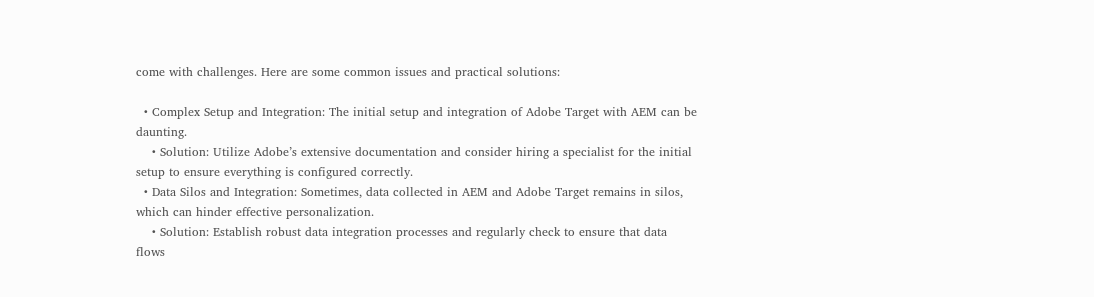come with challenges. Here are some common issues and practical solutions:

  • Complex Setup and Integration: The initial setup and integration of Adobe Target with AEM can be daunting.
    • Solution: Utilize Adobe’s extensive documentation and consider hiring a specialist for the initial setup to ensure everything is configured correctly.
  • Data Silos and Integration: Sometimes, data collected in AEM and Adobe Target remains in silos, which can hinder effective personalization.
    • Solution: Establish robust data integration processes and regularly check to ensure that data flows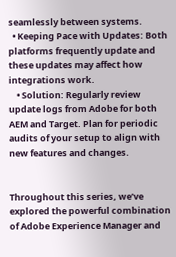seamlessly between systems.
  • Keeping Pace with Updates: Both platforms frequently update and these updates may affect how integrations work.
    • Solution: Regularly review update logs from Adobe for both AEM and Target. Plan for periodic audits of your setup to align with new features and changes.


Throughout this series, we’ve explored the powerful combination of Adobe Experience Manager and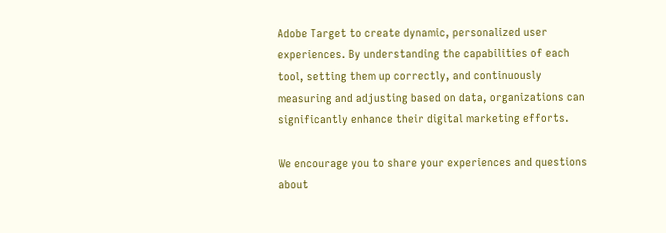Adobe Target to create dynamic, personalized user experiences. By understanding the capabilities of each tool, setting them up correctly, and continuously measuring and adjusting based on data, organizations can significantly enhance their digital marketing efforts.

We encourage you to share your experiences and questions about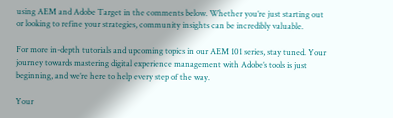using AEM and Adobe Target in the comments below. Whether you’re just starting out or looking to refine your strategies, community insights can be incredibly valuable.

For more in-depth tutorials and upcoming topics in our AEM 101 series, stay tuned. Your journey towards mastering digital experience management with Adobe’s tools is just beginning, and we’re here to help every step of the way.

Your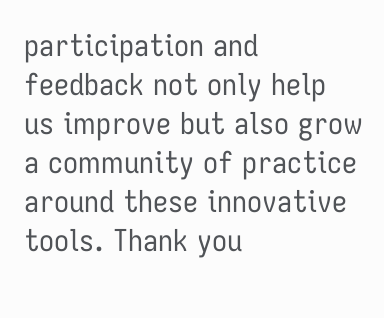participation and feedback not only help us improve but also grow a community of practice around these innovative tools. Thank you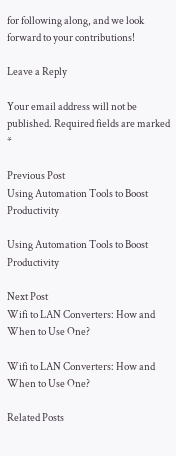for following along, and we look forward to your contributions!

Leave a Reply

Your email address will not be published. Required fields are marked *

Previous Post
Using Automation Tools to Boost Productivity

Using Automation Tools to Boost Productivity

Next Post
Wifi to LAN Converters: How and When to Use One?

Wifi to LAN Converters: How and When to Use One?

Related Posts